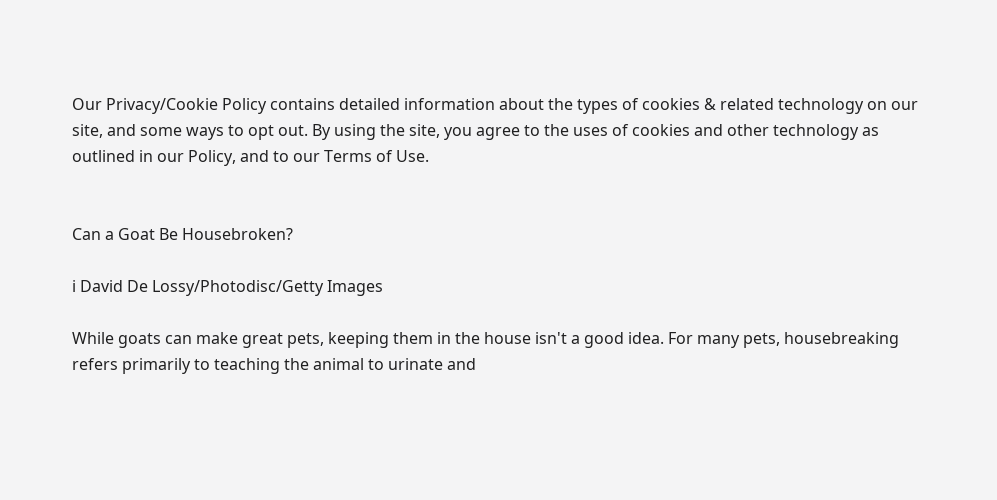Our Privacy/Cookie Policy contains detailed information about the types of cookies & related technology on our site, and some ways to opt out. By using the site, you agree to the uses of cookies and other technology as outlined in our Policy, and to our Terms of Use.


Can a Goat Be Housebroken?

i David De Lossy/Photodisc/Getty Images

While goats can make great pets, keeping them in the house isn't a good idea. For many pets, housebreaking refers primarily to teaching the animal to urinate and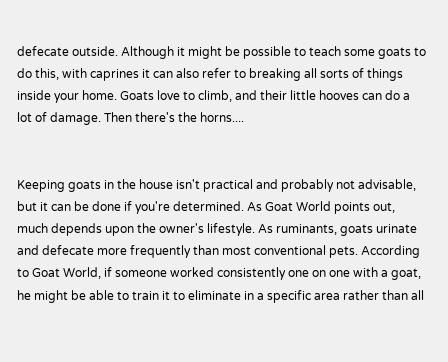defecate outside. Although it might be possible to teach some goats to do this, with caprines it can also refer to breaking all sorts of things inside your home. Goats love to climb, and their little hooves can do a lot of damage. Then there's the horns....


Keeping goats in the house isn't practical and probably not advisable, but it can be done if you're determined. As Goat World points out, much depends upon the owner's lifestyle. As ruminants, goats urinate and defecate more frequently than most conventional pets. According to Goat World, if someone worked consistently one on one with a goat, he might be able to train it to eliminate in a specific area rather than all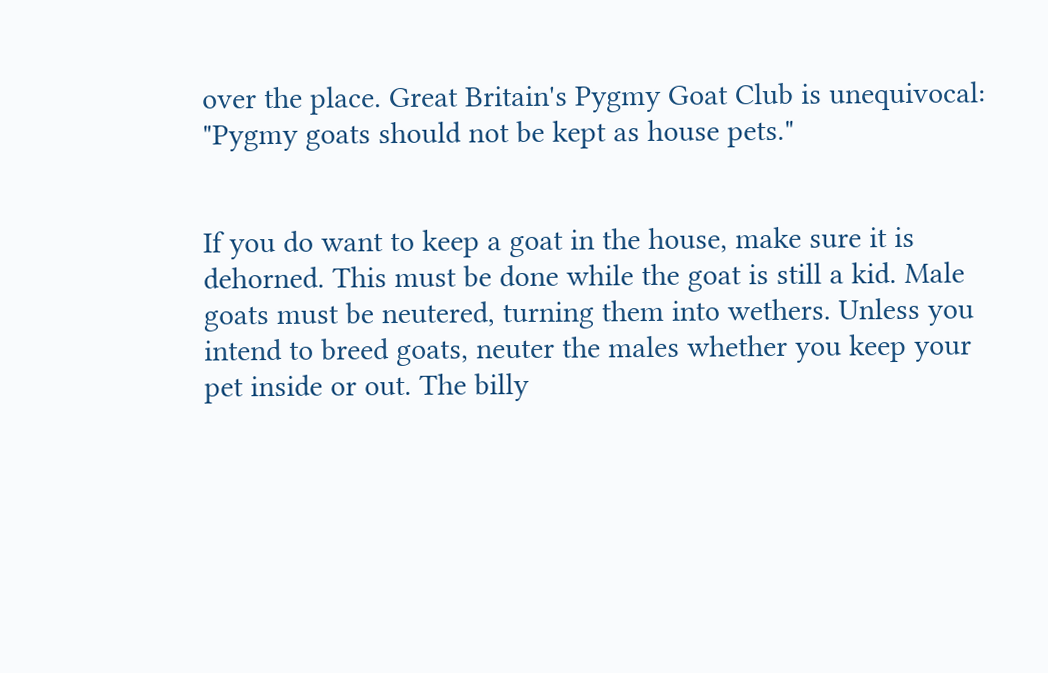over the place. Great Britain's Pygmy Goat Club is unequivocal: "Pygmy goats should not be kept as house pets."


If you do want to keep a goat in the house, make sure it is dehorned. This must be done while the goat is still a kid. Male goats must be neutered, turning them into wethers. Unless you intend to breed goats, neuter the males whether you keep your pet inside or out. The billy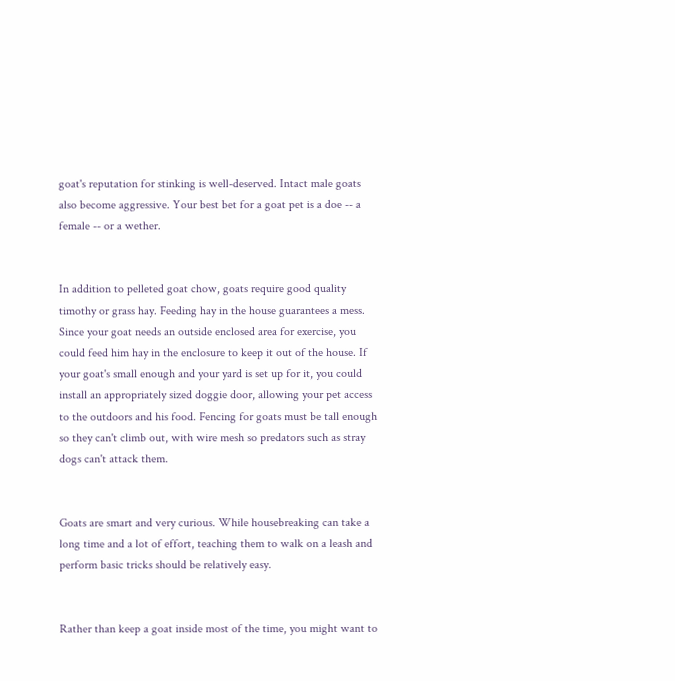goat's reputation for stinking is well-deserved. Intact male goats also become aggressive. Your best bet for a goat pet is a doe -- a female -- or a wether.


In addition to pelleted goat chow, goats require good quality timothy or grass hay. Feeding hay in the house guarantees a mess. Since your goat needs an outside enclosed area for exercise, you could feed him hay in the enclosure to keep it out of the house. If your goat's small enough and your yard is set up for it, you could install an appropriately sized doggie door, allowing your pet access to the outdoors and his food. Fencing for goats must be tall enough so they can't climb out, with wire mesh so predators such as stray dogs can't attack them.


Goats are smart and very curious. While housebreaking can take a long time and a lot of effort, teaching them to walk on a leash and perform basic tricks should be relatively easy.


Rather than keep a goat inside most of the time, you might want to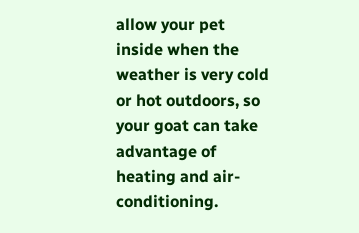allow your pet inside when the weather is very cold or hot outdoors, so your goat can take advantage of heating and air-conditioning.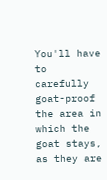You'll have to carefully goat-proof the area in which the goat stays, as they are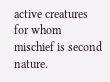active creatures for whom mischief is second nature.